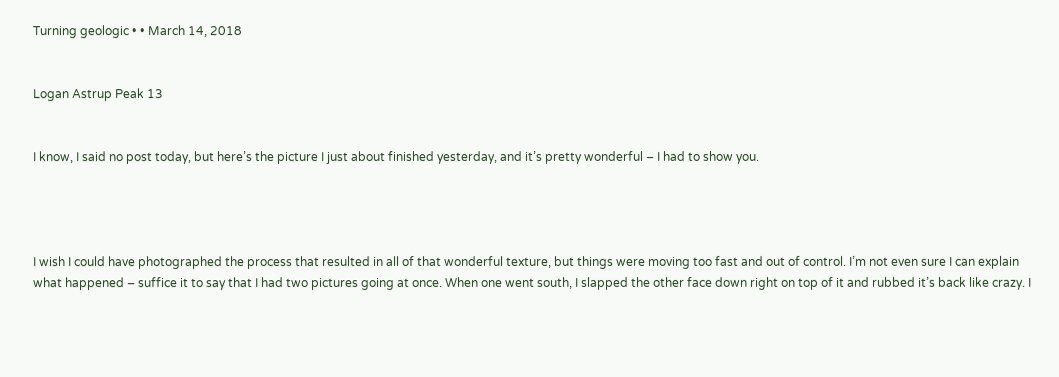Turning geologic • • March 14, 2018


Logan Astrup Peak 13


I know, I said no post today, but here’s the picture I just about finished yesterday, and it’s pretty wonderful – I had to show you.




I wish I could have photographed the process that resulted in all of that wonderful texture, but things were moving too fast and out of control. I’m not even sure I can explain what happened – suffice it to say that I had two pictures going at once. When one went south, I slapped the other face down right on top of it and rubbed it’s back like crazy. I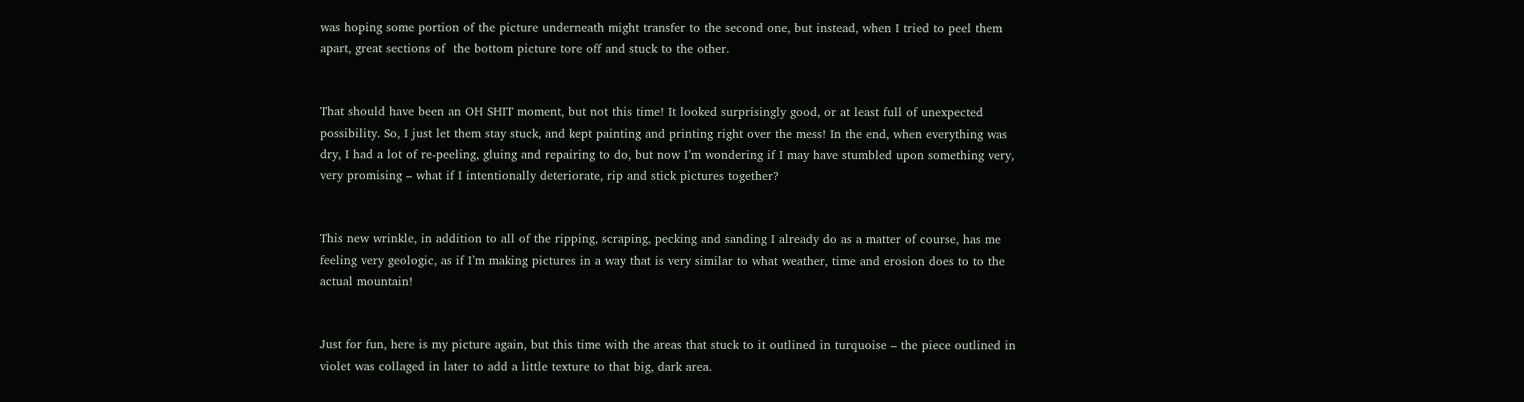was hoping some portion of the picture underneath might transfer to the second one, but instead, when I tried to peel them apart, great sections of  the bottom picture tore off and stuck to the other.


That should have been an OH SHIT moment, but not this time! It looked surprisingly good, or at least full of unexpected possibility. So, I just let them stay stuck, and kept painting and printing right over the mess! In the end, when everything was dry, I had a lot of re-peeling, gluing and repairing to do, but now I’m wondering if I may have stumbled upon something very, very promising – what if I intentionally deteriorate, rip and stick pictures together?


This new wrinkle, in addition to all of the ripping, scraping, pecking and sanding I already do as a matter of course, has me feeling very geologic, as if I’m making pictures in a way that is very similar to what weather, time and erosion does to to the actual mountain!


Just for fun, here is my picture again, but this time with the areas that stuck to it outlined in turquoise – the piece outlined in violet was collaged in later to add a little texture to that big, dark area.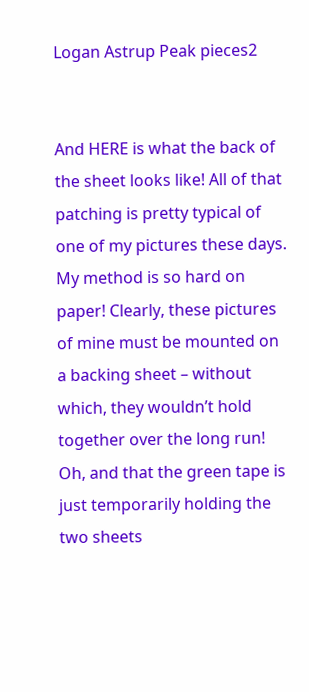Logan Astrup Peak pieces2


And HERE is what the back of the sheet looks like! All of that patching is pretty typical of one of my pictures these days. My method is so hard on paper! Clearly, these pictures of mine must be mounted on a backing sheet – without which, they wouldn’t hold together over the long run! Oh, and that the green tape is just temporarily holding the two sheets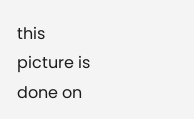this picture is done on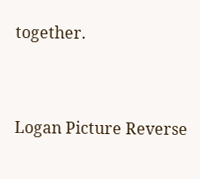together.


Logan Picture Reverse